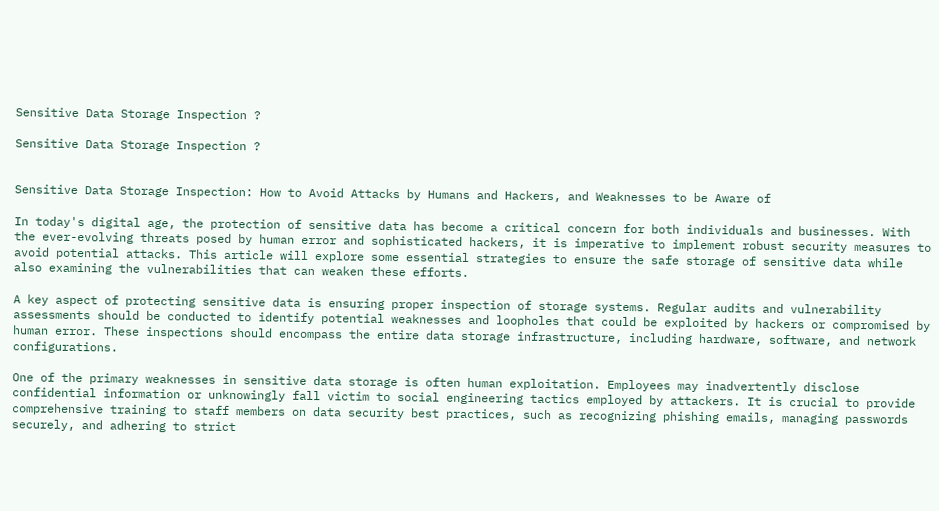Sensitive Data Storage Inspection ?

Sensitive Data Storage Inspection ?


Sensitive Data Storage Inspection: How to Avoid Attacks by Humans and Hackers, and Weaknesses to be Aware of

In today's digital age, the protection of sensitive data has become a critical concern for both individuals and businesses. With the ever-evolving threats posed by human error and sophisticated hackers, it is imperative to implement robust security measures to avoid potential attacks. This article will explore some essential strategies to ensure the safe storage of sensitive data while also examining the vulnerabilities that can weaken these efforts.

A key aspect of protecting sensitive data is ensuring proper inspection of storage systems. Regular audits and vulnerability assessments should be conducted to identify potential weaknesses and loopholes that could be exploited by hackers or compromised by human error. These inspections should encompass the entire data storage infrastructure, including hardware, software, and network configurations.

One of the primary weaknesses in sensitive data storage is often human exploitation. Employees may inadvertently disclose confidential information or unknowingly fall victim to social engineering tactics employed by attackers. It is crucial to provide comprehensive training to staff members on data security best practices, such as recognizing phishing emails, managing passwords securely, and adhering to strict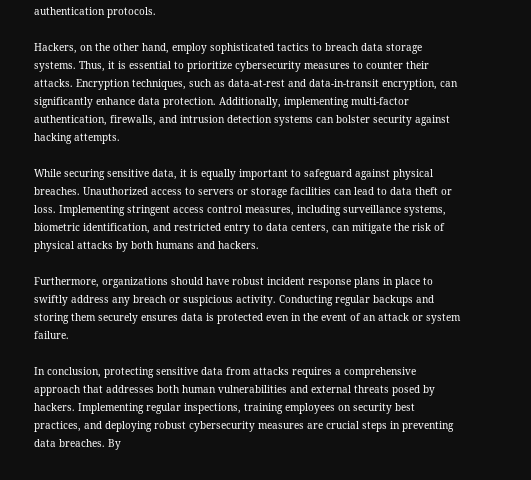authentication protocols.

Hackers, on the other hand, employ sophisticated tactics to breach data storage systems. Thus, it is essential to prioritize cybersecurity measures to counter their attacks. Encryption techniques, such as data-at-rest and data-in-transit encryption, can significantly enhance data protection. Additionally, implementing multi-factor authentication, firewalls, and intrusion detection systems can bolster security against hacking attempts.

While securing sensitive data, it is equally important to safeguard against physical breaches. Unauthorized access to servers or storage facilities can lead to data theft or loss. Implementing stringent access control measures, including surveillance systems, biometric identification, and restricted entry to data centers, can mitigate the risk of physical attacks by both humans and hackers.

Furthermore, organizations should have robust incident response plans in place to swiftly address any breach or suspicious activity. Conducting regular backups and storing them securely ensures data is protected even in the event of an attack or system failure.

In conclusion, protecting sensitive data from attacks requires a comprehensive approach that addresses both human vulnerabilities and external threats posed by hackers. Implementing regular inspections, training employees on security best practices, and deploying robust cybersecurity measures are crucial steps in preventing data breaches. By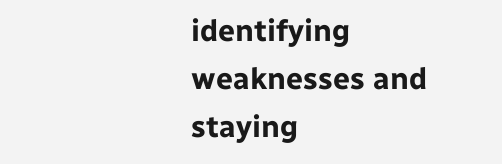identifying weaknesses and staying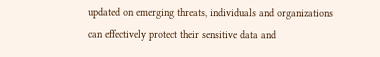updated on emerging threats, individuals and organizations can effectively protect their sensitive data and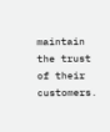maintain the trust of their customers.